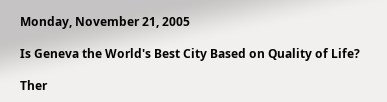Monday, November 21, 2005

Is Geneva the World's Best City Based on Quality of Life?

Ther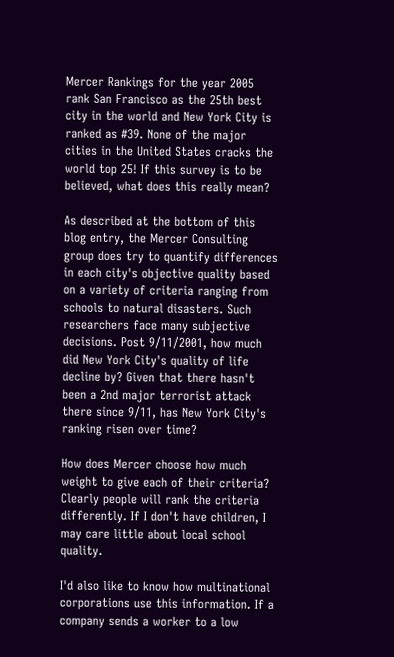Mercer Rankings for the year 2005 rank San Francisco as the 25th best city in the world and New York City is ranked as #39. None of the major cities in the United States cracks the world top 25! If this survey is to be believed, what does this really mean?

As described at the bottom of this blog entry, the Mercer Consulting group does try to quantify differences in each city's objective quality based on a variety of criteria ranging from schools to natural disasters. Such researchers face many subjective decisions. Post 9/11/2001, how much did New York City's quality of life decline by? Given that there hasn't been a 2nd major terrorist attack there since 9/11, has New York City's ranking risen over time?

How does Mercer choose how much weight to give each of their criteria? Clearly people will rank the criteria differently. If I don't have children, I may care little about local school quality.

I'd also like to know how multinational corporations use this information. If a company sends a worker to a low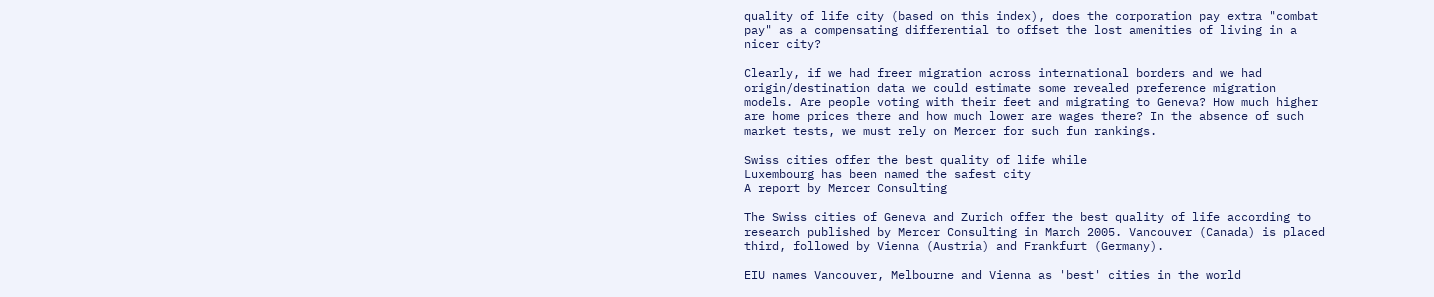quality of life city (based on this index), does the corporation pay extra "combat pay" as a compensating differential to offset the lost amenities of living in a nicer city?

Clearly, if we had freer migration across international borders and we had origin/destination data we could estimate some revealed preference migration models. Are people voting with their feet and migrating to Geneva? How much higher are home prices there and how much lower are wages there? In the absence of such market tests, we must rely on Mercer for such fun rankings.

Swiss cities offer the best quality of life while
Luxembourg has been named the safest city
A report by Mercer Consulting

The Swiss cities of Geneva and Zurich offer the best quality of life according to research published by Mercer Consulting in March 2005. Vancouver (Canada) is placed third, followed by Vienna (Austria) and Frankfurt (Germany).

EIU names Vancouver, Melbourne and Vienna as 'best' cities in the world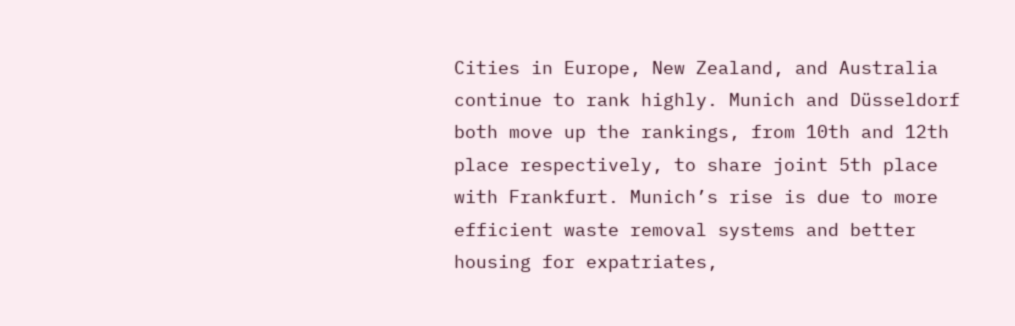Cities in Europe, New Zealand, and Australia continue to rank highly. Munich and Düsseldorf both move up the rankings, from 10th and 12th place respectively, to share joint 5th place with Frankfurt. Munich’s rise is due to more efficient waste removal systems and better housing for expatriates,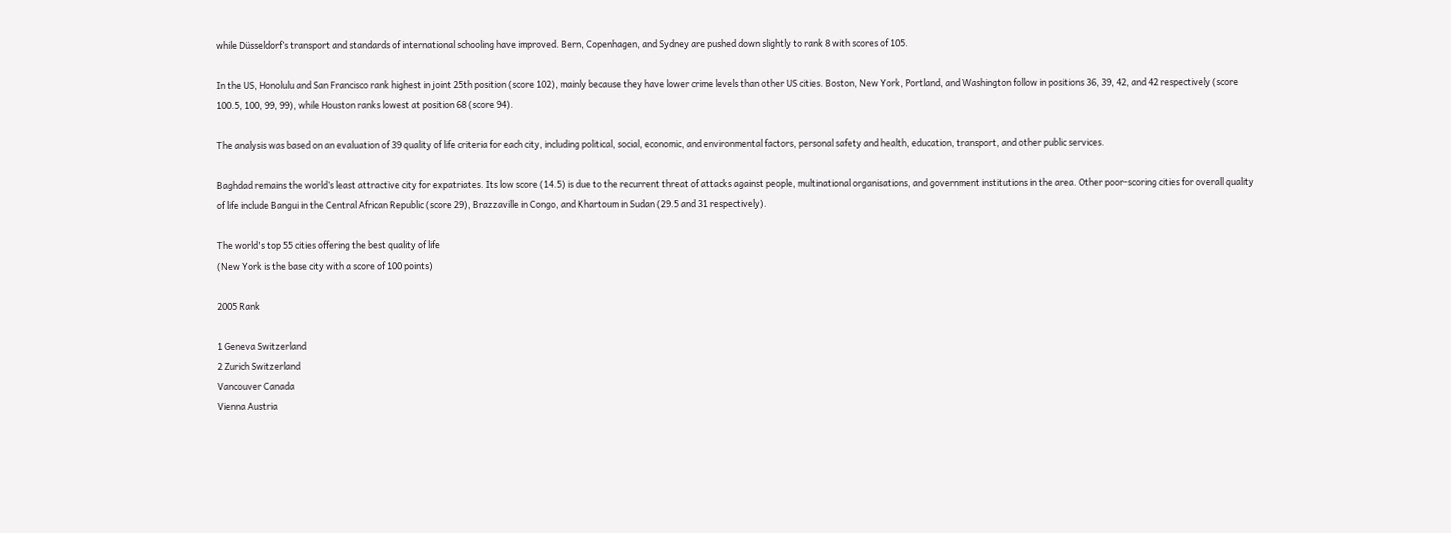while Düsseldorf’s transport and standards of international schooling have improved. Bern, Copenhagen, and Sydney are pushed down slightly to rank 8 with scores of 105.

In the US, Honolulu and San Francisco rank highest in joint 25th position (score 102), mainly because they have lower crime levels than other US cities. Boston, New York, Portland, and Washington follow in positions 36, 39, 42, and 42 respectively (score 100.5, 100, 99, 99), while Houston ranks lowest at position 68 (score 94).

The analysis was based on an evaluation of 39 quality of life criteria for each city, including political, social, economic, and environmental factors, personal safety and health, education, transport, and other public services.

Baghdad remains the world’s least attractive city for expatriates. Its low score (14.5) is due to the recurrent threat of attacks against people, multinational organisations, and government institutions in the area. Other poor-scoring cities for overall quality of life include Bangui in the Central African Republic (score 29), Brazzaville in Congo, and Khartoum in Sudan (29.5 and 31 respectively).

The world's top 55 cities offering the best quality of life
(New York is the base city with a score of 100 points)

2005 Rank

1 Geneva Switzerland
2 Zurich Switzerland
Vancouver Canada
Vienna Austria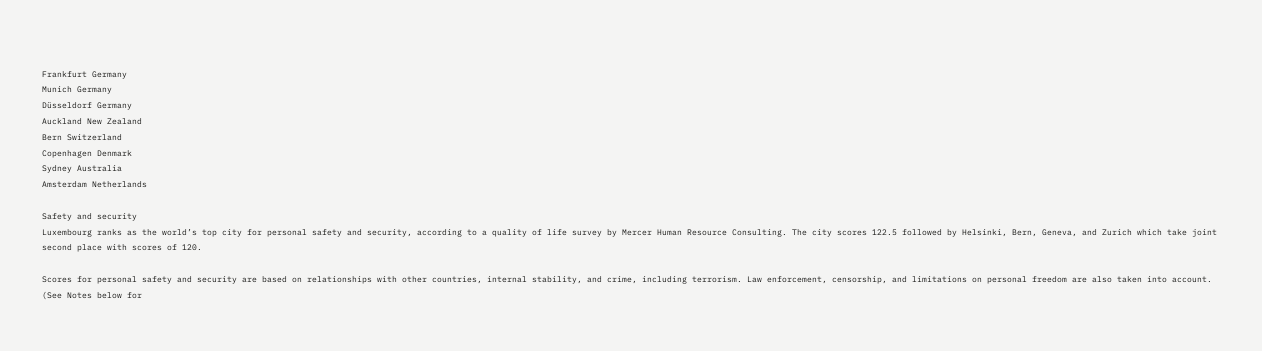Frankfurt Germany
Munich Germany
Düsseldorf Germany
Auckland New Zealand
Bern Switzerland
Copenhagen Denmark
Sydney Australia
Amsterdam Netherlands

Safety and security
Luxembourg ranks as the world’s top city for personal safety and security, according to a quality of life survey by Mercer Human Resource Consulting. The city scores 122.5 followed by Helsinki, Bern, Geneva, and Zurich which take joint second place with scores of 120.

Scores for personal safety and security are based on relationships with other countries, internal stability, and crime, including terrorism. Law enforcement, censorship, and limitations on personal freedom are also taken into account. (See Notes below for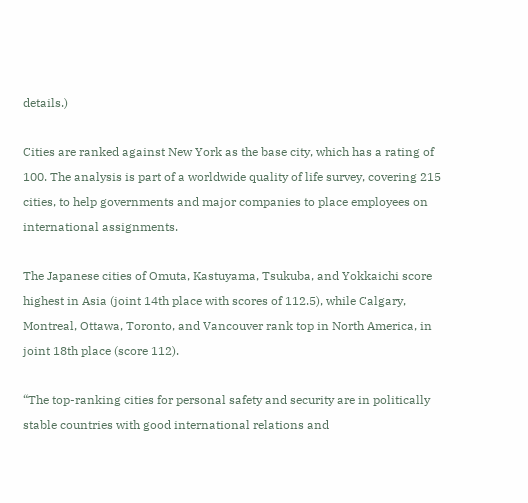details.)

Cities are ranked against New York as the base city, which has a rating of 100. The analysis is part of a worldwide quality of life survey, covering 215 cities, to help governments and major companies to place employees on international assignments.

The Japanese cities of Omuta, Kastuyama, Tsukuba, and Yokkaichi score highest in Asia (joint 14th place with scores of 112.5), while Calgary, Montreal, Ottawa, Toronto, and Vancouver rank top in North America, in joint 18th place (score 112).

“The top-ranking cities for personal safety and security are in politically stable countries with good international relations and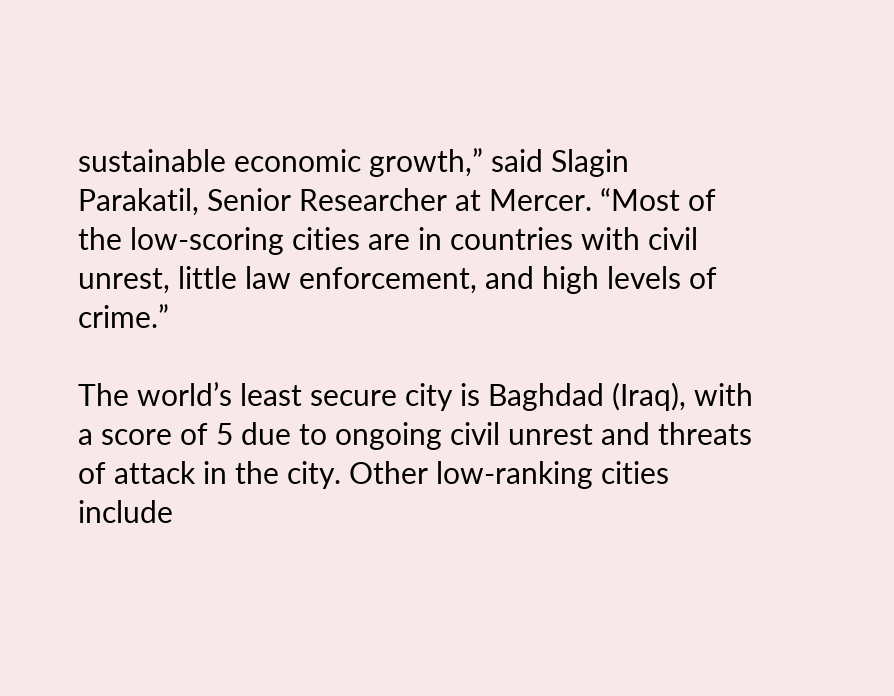sustainable economic growth,” said Slagin Parakatil, Senior Researcher at Mercer. “Most of the low-scoring cities are in countries with civil unrest, little law enforcement, and high levels of crime.”

The world’s least secure city is Baghdad (Iraq), with a score of 5 due to ongoing civil unrest and threats of attack in the city. Other low-ranking cities include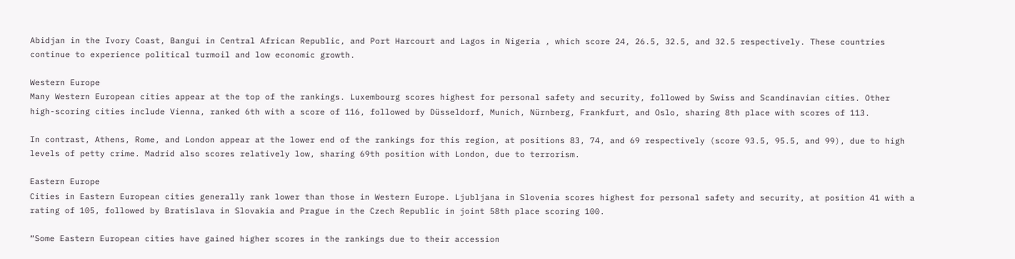Abidjan in the Ivory Coast, Bangui in Central African Republic, and Port Harcourt and Lagos in Nigeria , which score 24, 26.5, 32.5, and 32.5 respectively. These countries continue to experience political turmoil and low economic growth.

Western Europe
Many Western European cities appear at the top of the rankings. Luxembourg scores highest for personal safety and security, followed by Swiss and Scandinavian cities. Other high-scoring cities include Vienna, ranked 6th with a score of 116, followed by Düsseldorf, Munich, Nürnberg, Frankfurt, and Oslo, sharing 8th place with scores of 113.

In contrast, Athens, Rome, and London appear at the lower end of the rankings for this region, at positions 83, 74, and 69 respectively (score 93.5, 95.5, and 99), due to high levels of petty crime. Madrid also scores relatively low, sharing 69th position with London, due to terrorism.

Eastern Europe
Cities in Eastern European cities generally rank lower than those in Western Europe. Ljubljana in Slovenia scores highest for personal safety and security, at position 41 with a rating of 105, followed by Bratislava in Slovakia and Prague in the Czech Republic in joint 58th place scoring 100.

“Some Eastern European cities have gained higher scores in the rankings due to their accession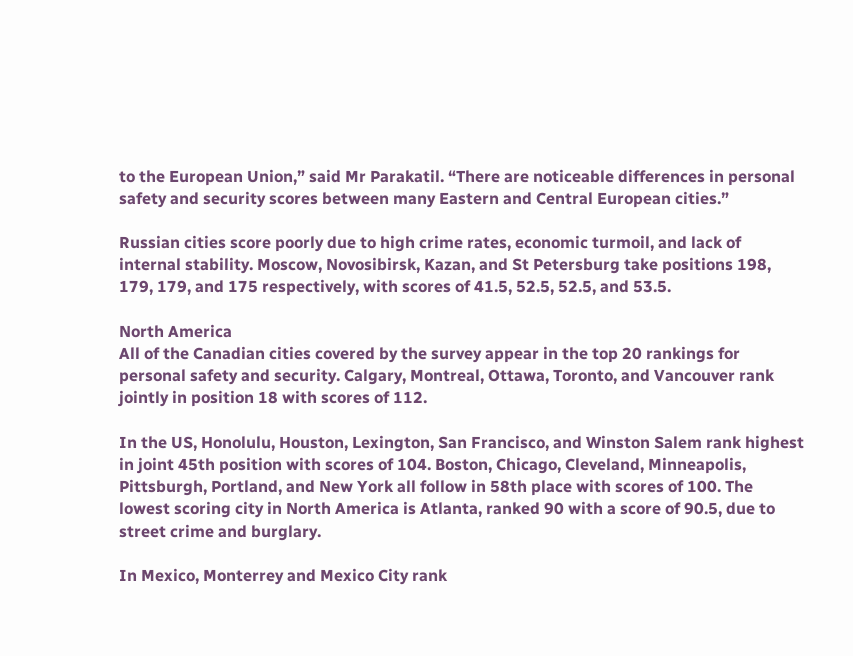to the European Union,” said Mr Parakatil. “There are noticeable differences in personal safety and security scores between many Eastern and Central European cities.”

Russian cities score poorly due to high crime rates, economic turmoil, and lack of internal stability. Moscow, Novosibirsk, Kazan, and St Petersburg take positions 198, 179, 179, and 175 respectively, with scores of 41.5, 52.5, 52.5, and 53.5.

North America
All of the Canadian cities covered by the survey appear in the top 20 rankings for personal safety and security. Calgary, Montreal, Ottawa, Toronto, and Vancouver rank jointly in position 18 with scores of 112.

In the US, Honolulu, Houston, Lexington, San Francisco, and Winston Salem rank highest in joint 45th position with scores of 104. Boston, Chicago, Cleveland, Minneapolis, Pittsburgh, Portland, and New York all follow in 58th place with scores of 100. The lowest scoring city in North America is Atlanta, ranked 90 with a score of 90.5, due to street crime and burglary.

In Mexico, Monterrey and Mexico City rank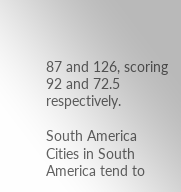87 and 126, scoring 92 and 72.5 respectively.

South America
Cities in South America tend to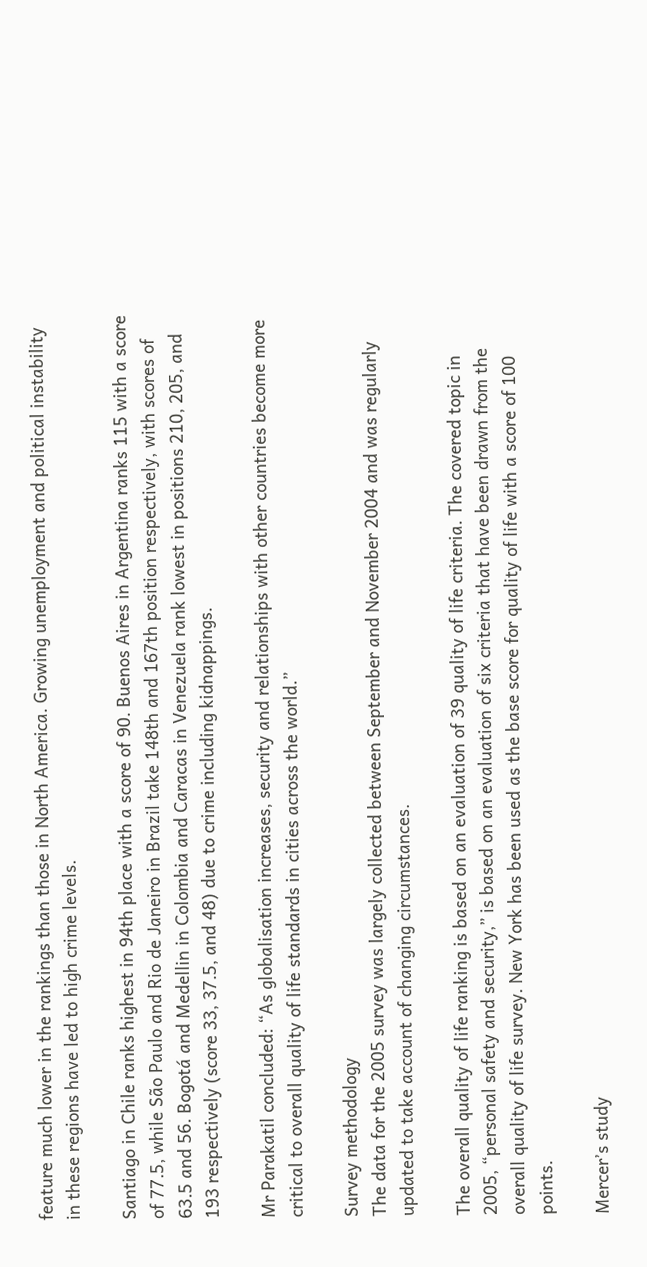feature much lower in the rankings than those in North America. Growing unemployment and political instability in these regions have led to high crime levels.

Santiago in Chile ranks highest in 94th place with a score of 90. Buenos Aires in Argentina ranks 115 with a score of 77.5, while São Paulo and Rio de Janeiro in Brazil take 148th and 167th position respectively, with scores of 63.5 and 56. Bogotá and Medellin in Colombia and Caracas in Venezuela rank lowest in positions 210, 205, and 193 respectively (score 33, 37.5, and 48) due to crime including kidnappings.

Mr Parakatil concluded: “As globalisation increases, security and relationships with other countries become more critical to overall quality of life standards in cities across the world.”

Survey methodology
The data for the 2005 survey was largely collected between September and November 2004 and was regularly updated to take account of changing circumstances.

The overall quality of life ranking is based on an evaluation of 39 quality of life criteria. The covered topic in 2005, “personal safety and security,” is based on an evaluation of six criteria that have been drawn from the overall quality of life survey. New York has been used as the base score for quality of life with a score of 100 points.

Mercer’s study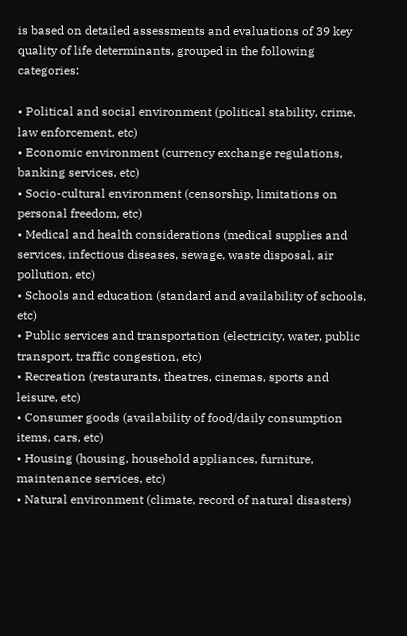is based on detailed assessments and evaluations of 39 key quality of life determinants, grouped in the following categories:

• Political and social environment (political stability, crime, law enforcement, etc)
• Economic environment (currency exchange regulations, banking services, etc)
• Socio-cultural environment (censorship, limitations on personal freedom, etc)
• Medical and health considerations (medical supplies and services, infectious diseases, sewage, waste disposal, air pollution, etc)
• Schools and education (standard and availability of schools, etc)
• Public services and transportation (electricity, water, public transport, traffic congestion, etc)
• Recreation (restaurants, theatres, cinemas, sports and leisure, etc)
• Consumer goods (availability of food/daily consumption items, cars, etc)
• Housing (housing, household appliances, furniture, maintenance services, etc)
• Natural environment (climate, record of natural disasters)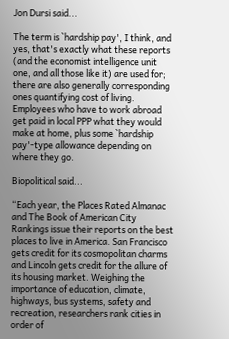Jon Dursi said...

The term is `hardship pay', I think, and yes, that's exactly what these reports (and the economist intelligence unit one, and all those like it) are used for; there are also generally corresponding ones quantifying cost of living. Employees who have to work abroad get paid in local PPP what they would make at home, plus some `hardship pay'-type allowance depending on where they go.

Biopolitical said...

“Each year, the Places Rated Almanac and The Book of American City Rankings issue their reports on the best places to live in America. San Francisco gets credit for its cosmopolitan charms and Lincoln gets credit for the allure of its housing market. Weighing the importance of education, climate, highways, bus systems, safety and recreation, researchers rank cities in order of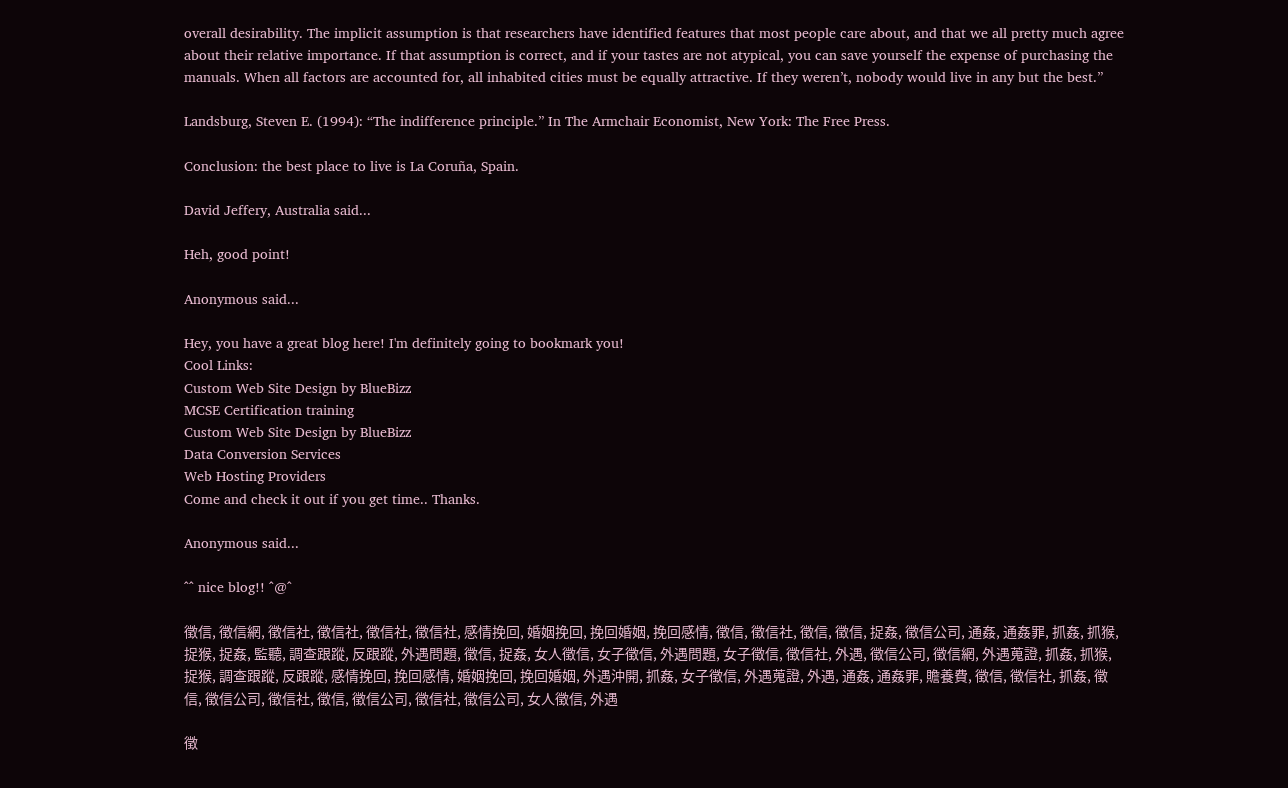overall desirability. The implicit assumption is that researchers have identified features that most people care about, and that we all pretty much agree about their relative importance. If that assumption is correct, and if your tastes are not atypical, you can save yourself the expense of purchasing the manuals. When all factors are accounted for, all inhabited cities must be equally attractive. If they weren’t, nobody would live in any but the best.”

Landsburg, Steven E. (1994): “The indifference principle.” In The Armchair Economist, New York: The Free Press.

Conclusion: the best place to live is La Coruña, Spain.

David Jeffery, Australia said...

Heh, good point!

Anonymous said...

Hey, you have a great blog here! I'm definitely going to bookmark you!
Cool Links:
Custom Web Site Design by BlueBizz
MCSE Certification training
Custom Web Site Design by BlueBizz
Data Conversion Services
Web Hosting Providers
Come and check it out if you get time.. Thanks.

Anonymous said...

^^ nice blog!! ^@^

徵信, 徵信網, 徵信社, 徵信社, 徵信社, 徵信社, 感情挽回, 婚姻挽回, 挽回婚姻, 挽回感情, 徵信, 徵信社, 徵信, 徵信, 捉姦, 徵信公司, 通姦, 通姦罪, 抓姦, 抓猴, 捉猴, 捉姦, 監聽, 調查跟蹤, 反跟蹤, 外遇問題, 徵信, 捉姦, 女人徵信, 女子徵信, 外遇問題, 女子徵信, 徵信社, 外遇, 徵信公司, 徵信網, 外遇蒐證, 抓姦, 抓猴, 捉猴, 調查跟蹤, 反跟蹤, 感情挽回, 挽回感情, 婚姻挽回, 挽回婚姻, 外遇沖開, 抓姦, 女子徵信, 外遇蒐證, 外遇, 通姦, 通姦罪, 贍養費, 徵信, 徵信社, 抓姦, 徵信, 徵信公司, 徵信社, 徵信, 徵信公司, 徵信社, 徵信公司, 女人徵信, 外遇

徵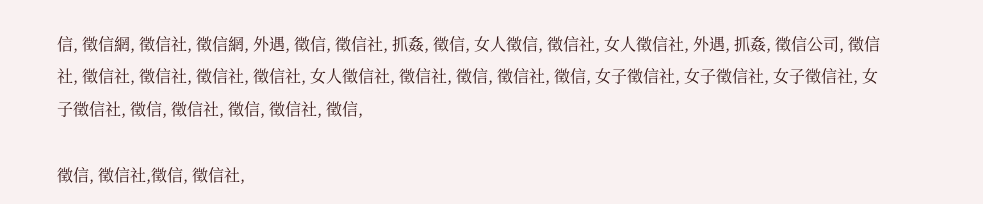信, 徵信網, 徵信社, 徵信網, 外遇, 徵信, 徵信社, 抓姦, 徵信, 女人徵信, 徵信社, 女人徵信社, 外遇, 抓姦, 徵信公司, 徵信社, 徵信社, 徵信社, 徵信社, 徵信社, 女人徵信社, 徵信社, 徵信, 徵信社, 徵信, 女子徵信社, 女子徵信社, 女子徵信社, 女子徵信社, 徵信, 徵信社, 徵信, 徵信社, 徵信,

徵信, 徵信社,徵信, 徵信社,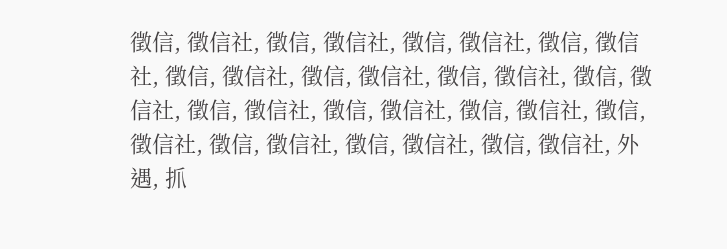徵信, 徵信社, 徵信, 徵信社, 徵信, 徵信社, 徵信, 徵信社, 徵信, 徵信社, 徵信, 徵信社, 徵信, 徵信社, 徵信, 徵信社, 徵信, 徵信社, 徵信, 徵信社, 徵信, 徵信社, 徵信, 徵信社, 徵信, 徵信社, 徵信, 徵信社, 徵信, 徵信社, 外遇, 抓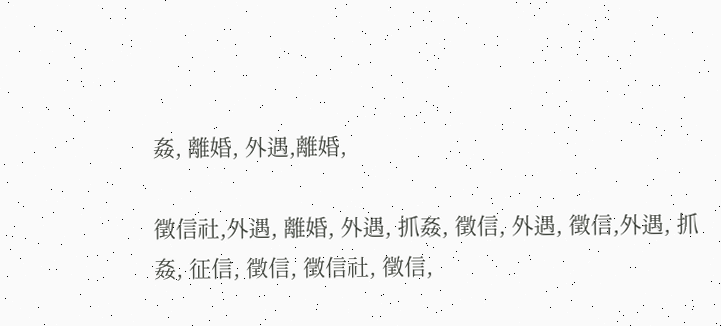姦, 離婚, 外遇,離婚,

徵信社,外遇, 離婚, 外遇, 抓姦, 徵信, 外遇, 徵信,外遇, 抓姦, 征信, 徵信, 徵信社, 徵信,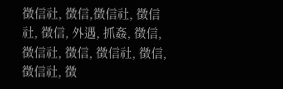徵信社, 徵信,徵信社, 徵信社, 徵信, 外遇, 抓姦, 徵信, 徵信社, 徵信, 徵信社, 徵信, 徵信社, 徵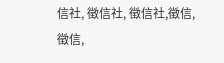信社, 徵信社, 徵信社,徵信,徵信,